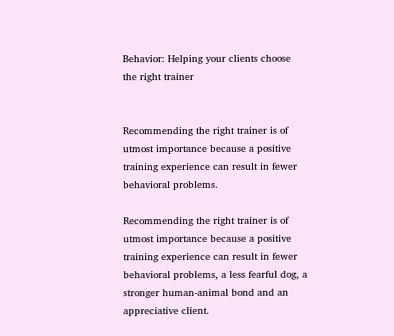Behavior: Helping your clients choose the right trainer


Recommending the right trainer is of utmost importance because a positive training experience can result in fewer behavioral problems.

Recommending the right trainer is of utmost importance because a positive training experience can result in fewer behavioral problems, a less fearful dog, a stronger human-animal bond and an appreciative client.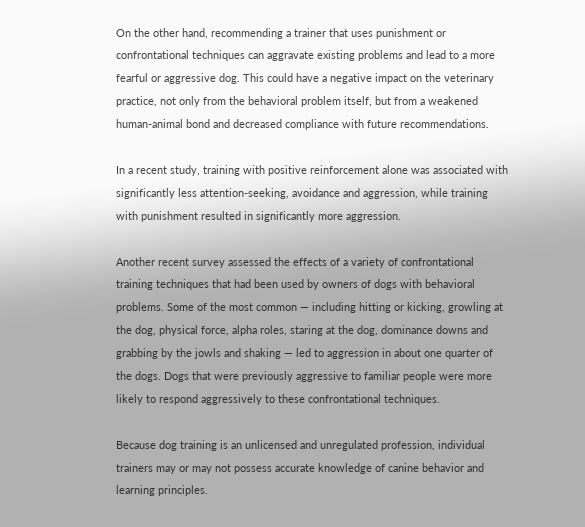On the other hand, recommending a trainer that uses punishment or confrontational techniques can aggravate existing problems and lead to a more fearful or aggressive dog. This could have a negative impact on the veterinary practice, not only from the behavioral problem itself, but from a weakened human-animal bond and decreased compliance with future recommendations.

In a recent study, training with positive reinforcement alone was associated with significantly less attention-seeking, avoidance and aggression, while training with punishment resulted in significantly more aggression.

Another recent survey assessed the effects of a variety of confrontational training techniques that had been used by owners of dogs with behavioral problems. Some of the most common — including hitting or kicking, growling at the dog, physical force, alpha roles, staring at the dog, dominance downs and grabbing by the jowls and shaking — led to aggression in about one quarter of the dogs. Dogs that were previously aggressive to familiar people were more likely to respond aggressively to these confrontational techniques.

Because dog training is an unlicensed and unregulated profession, individual trainers may or may not possess accurate knowledge of canine behavior and learning principles.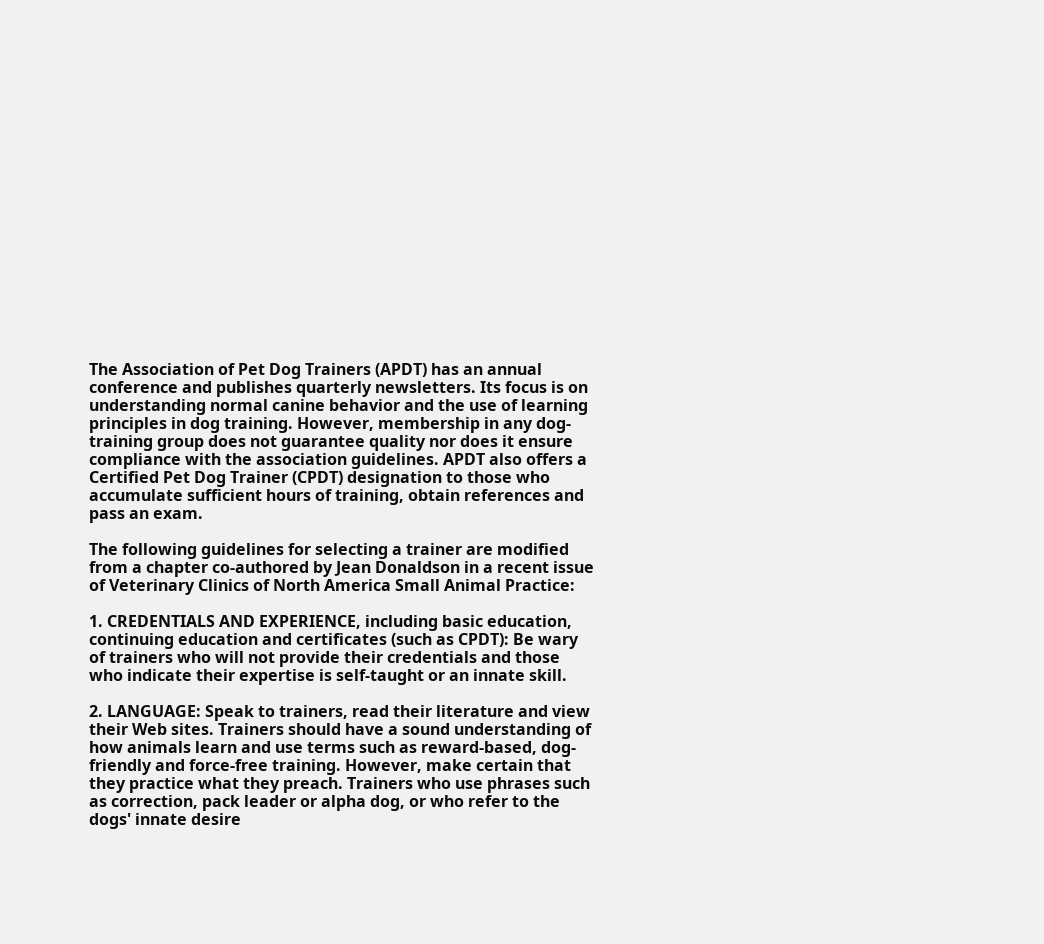The Association of Pet Dog Trainers (APDT) has an annual conference and publishes quarterly newsletters. Its focus is on understanding normal canine behavior and the use of learning principles in dog training. However, membership in any dog-training group does not guarantee quality nor does it ensure compliance with the association guidelines. APDT also offers a Certified Pet Dog Trainer (CPDT) designation to those who accumulate sufficient hours of training, obtain references and pass an exam.

The following guidelines for selecting a trainer are modified from a chapter co-authored by Jean Donaldson in a recent issue of Veterinary Clinics of North America Small Animal Practice:

1. CREDENTIALS AND EXPERIENCE, including basic education, continuing education and certificates (such as CPDT): Be wary of trainers who will not provide their credentials and those who indicate their expertise is self-taught or an innate skill.

2. LANGUAGE: Speak to trainers, read their literature and view their Web sites. Trainers should have a sound understanding of how animals learn and use terms such as reward-based, dog-friendly and force-free training. However, make certain that they practice what they preach. Trainers who use phrases such as correction, pack leader or alpha dog, or who refer to the dogs' innate desire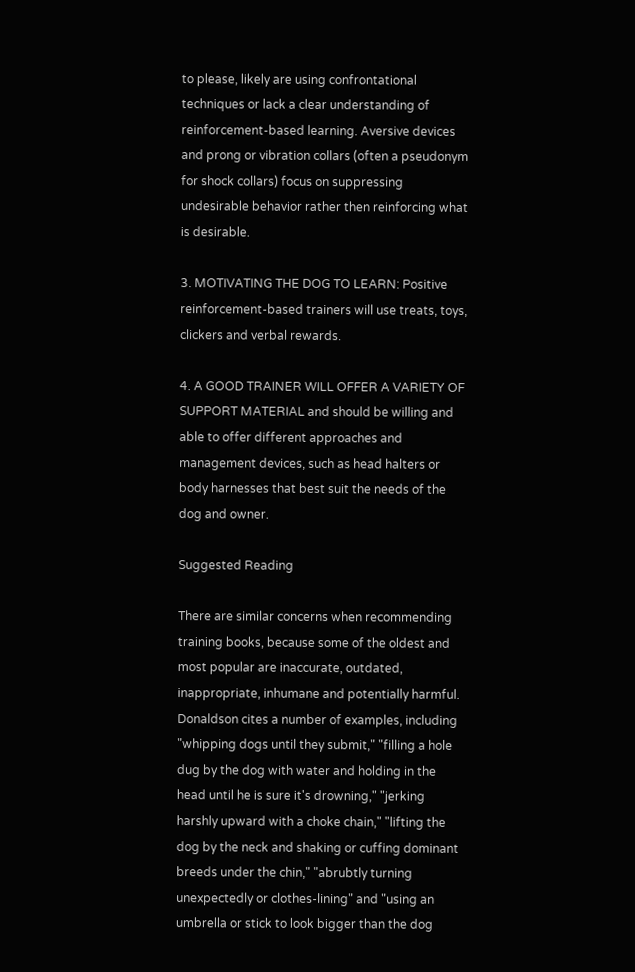to please, likely are using confrontational techniques or lack a clear understanding of reinforcement-based learning. Aversive devices and prong or vibration collars (often a pseudonym for shock collars) focus on suppressing undesirable behavior rather then reinforcing what is desirable.

3. MOTIVATING THE DOG TO LEARN: Positive reinforcement-based trainers will use treats, toys, clickers and verbal rewards.

4. A GOOD TRAINER WILL OFFER A VARIETY OF SUPPORT MATERIAL and should be willing and able to offer different approaches and management devices, such as head halters or body harnesses that best suit the needs of the dog and owner.

Suggested Reading

There are similar concerns when recommending training books, because some of the oldest and most popular are inaccurate, outdated, inappropriate, inhumane and potentially harmful. Donaldson cites a number of examples, including "whipping dogs until they submit," "filling a hole dug by the dog with water and holding in the head until he is sure it's drowning," "jerking harshly upward with a choke chain," "lifting the dog by the neck and shaking or cuffing dominant breeds under the chin," "abrubtly turning unexpectedly or clothes-lining" and "using an umbrella or stick to look bigger than the dog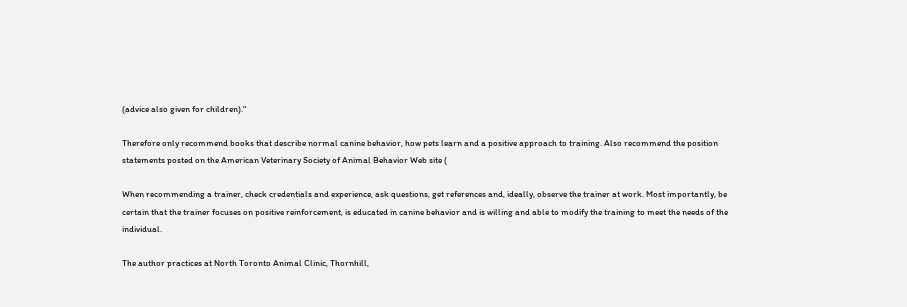(advice also given for children)."

Therefore only recommend books that describe normal canine behavior, how pets learn and a positive approach to training. Also recommend the position statements posted on the American Veterinary Society of Animal Behavior Web site (

When recommending a trainer, check credentials and experience, ask questions, get references and, ideally, observe the trainer at work. Most importantly, be certain that the trainer focuses on positive reinforcement, is educated in canine behavior and is willing and able to modify the training to meet the needs of the individual.

The author practices at North Toronto Animal Clinic, Thornhill,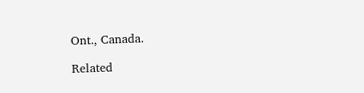Ont., Canada.

Related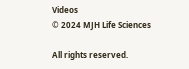Videos
© 2024 MJH Life Sciences

All rights reserved.